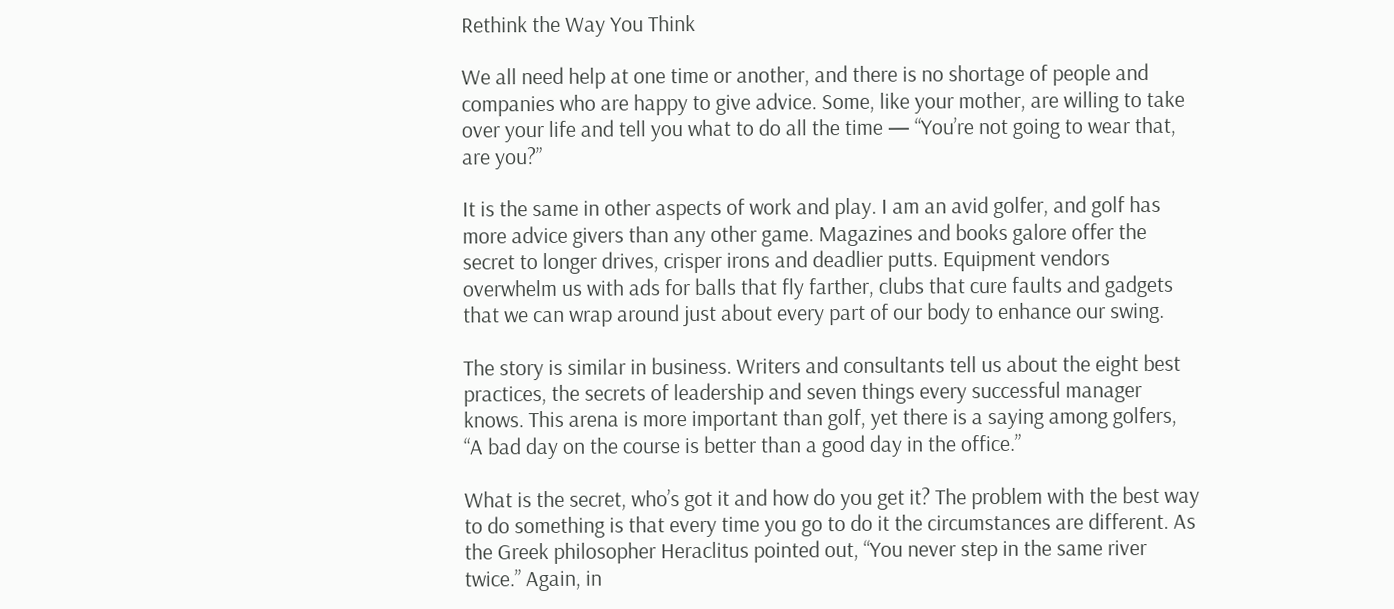Rethink the Way You Think

We all need help at one time or another, and there is no shortage of people and companies who are happy to give advice. Some, like your mother, are willing to take over your life and tell you what to do all the time — “You’re not going to wear that, are you?”

It is the same in other aspects of work and play. I am an avid golfer, and golf has more advice givers than any other game. Magazines and books galore offer the secret to longer drives, crisper irons and deadlier putts. Equipment vendors overwhelm us with ads for balls that fly farther, clubs that cure faults and gadgets that we can wrap around just about every part of our body to enhance our swing.

The story is similar in business. Writers and consultants tell us about the eight best practices, the secrets of leadership and seven things every successful manager knows. This arena is more important than golf, yet there is a saying among golfers, “A bad day on the course is better than a good day in the office.”

What is the secret, who’s got it and how do you get it? The problem with the best way to do something is that every time you go to do it the circumstances are different. As the Greek philosopher Heraclitus pointed out, “You never step in the same river twice.” Again, in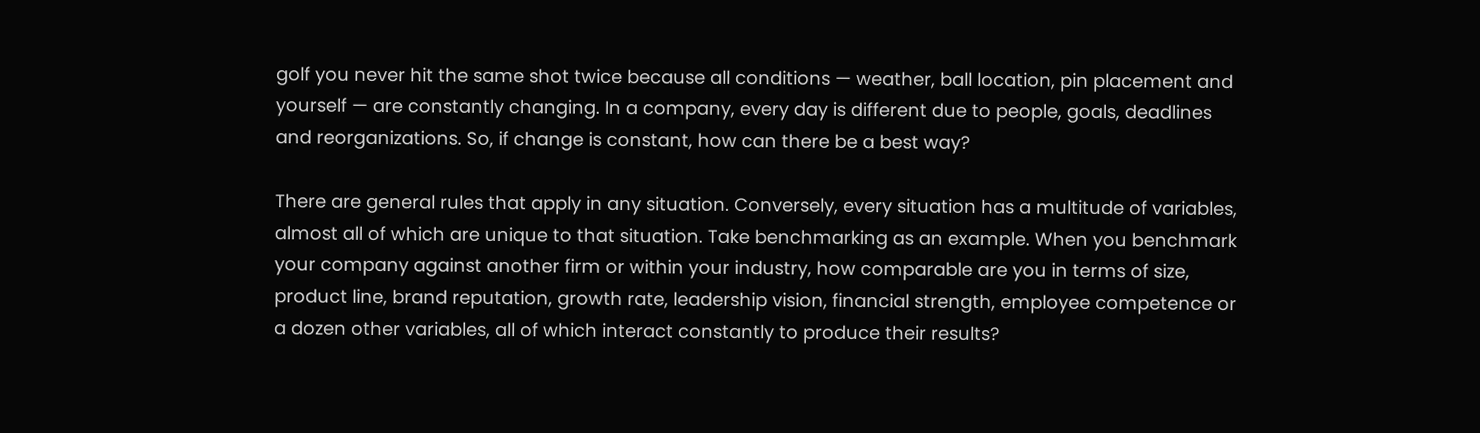golf you never hit the same shot twice because all conditions — weather, ball location, pin placement and yourself — are constantly changing. In a company, every day is different due to people, goals, deadlines and reorganizations. So, if change is constant, how can there be a best way?

There are general rules that apply in any situation. Conversely, every situation has a multitude of variables, almost all of which are unique to that situation. Take benchmarking as an example. When you benchmark your company against another firm or within your industry, how comparable are you in terms of size, product line, brand reputation, growth rate, leadership vision, financial strength, employee competence or a dozen other variables, all of which interact constantly to produce their results?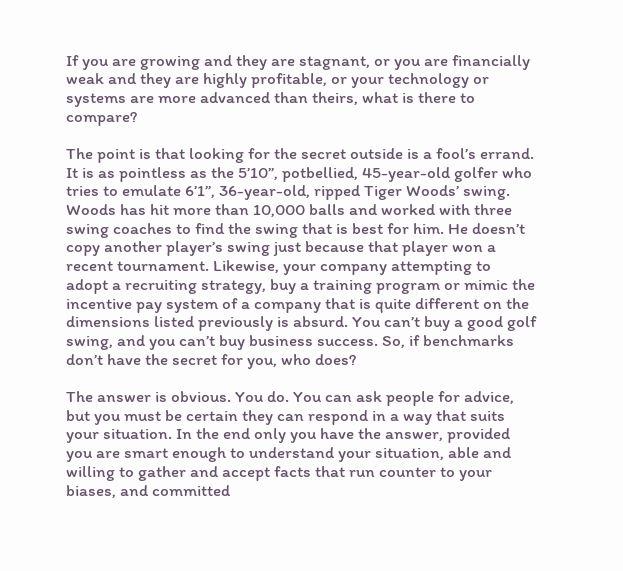If you are growing and they are stagnant, or you are financially weak and they are highly profitable, or your technology or systems are more advanced than theirs, what is there to compare?

The point is that looking for the secret outside is a fool’s errand. It is as pointless as the 5’10”, potbellied, 45-year-old golfer who tries to emulate 6’1”, 36-year-old, ripped Tiger Woods’ swing. Woods has hit more than 10,000 balls and worked with three swing coaches to find the swing that is best for him. He doesn’t copy another player’s swing just because that player won a recent tournament. Likewise, your company attempting to adopt a recruiting strategy, buy a training program or mimic the incentive pay system of a company that is quite different on the dimensions listed previously is absurd. You can’t buy a good golf swing, and you can’t buy business success. So, if benchmarks don’t have the secret for you, who does?

The answer is obvious. You do. You can ask people for advice, but you must be certain they can respond in a way that suits your situation. In the end only you have the answer, provided you are smart enough to understand your situation, able and willing to gather and accept facts that run counter to your biases, and committed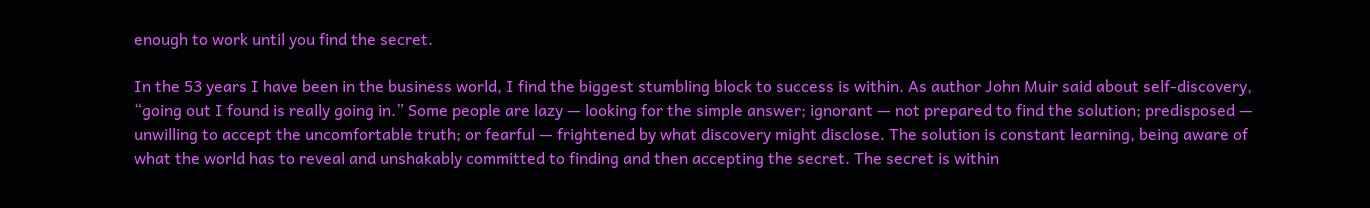enough to work until you find the secret.

In the 53 years I have been in the business world, I find the biggest stumbling block to success is within. As author John Muir said about self-discovery, “going out I found is really going in.” Some people are lazy — looking for the simple answer; ignorant — not prepared to find the solution; predisposed — unwilling to accept the uncomfortable truth; or fearful — frightened by what discovery might disclose. The solution is constant learning, being aware of what the world has to reveal and unshakably committed to finding and then accepting the secret. The secret is within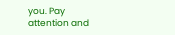you. Pay attention and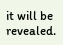it will be revealed.